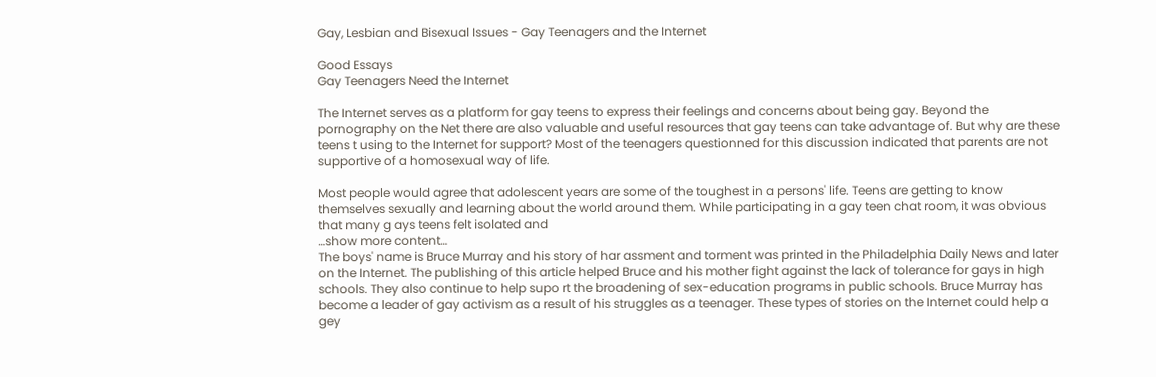Gay, Lesbian and Bisexual Issues - Gay Teenagers and the Internet

Good Essays
Gay Teenagers Need the Internet

The Internet serves as a platform for gay teens to express their feelings and concerns about being gay. Beyond the pornography on the Net there are also valuable and useful resources that gay teens can take advantage of. But why are these teens t using to the Internet for support? Most of the teenagers questionned for this discussion indicated that parents are not supportive of a homosexual way of life.

Most people would agree that adolescent years are some of the toughest in a persons' life. Teens are getting to know themselves sexually and learning about the world around them. While participating in a gay teen chat room, it was obvious that many g ays teens felt isolated and
…show more content…
The boys' name is Bruce Murray and his story of har assment and torment was printed in the Philadelphia Daily News and later on the Internet. The publishing of this article helped Bruce and his mother fight against the lack of tolerance for gays in high schools. They also continue to help supo rt the broadening of sex-education programs in public schools. Bruce Murray has become a leader of gay activism as a result of his struggles as a teenager. These types of stories on the Internet could help a gey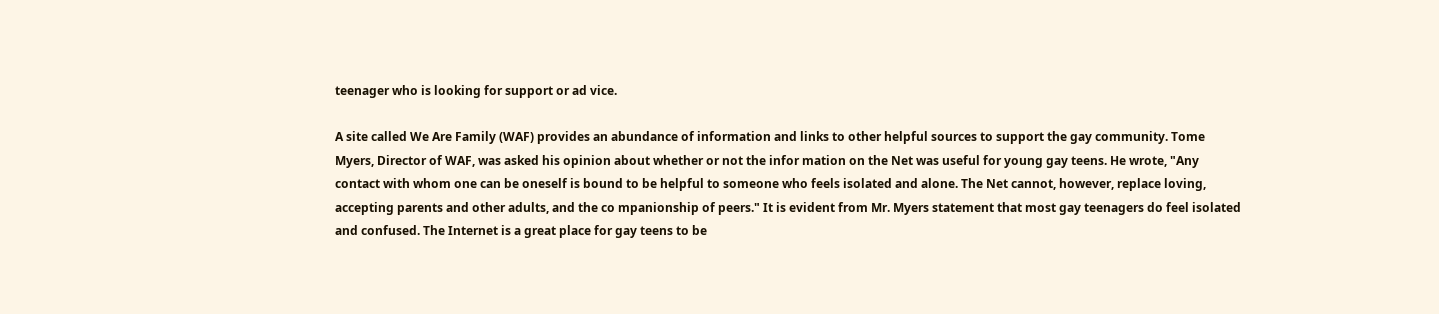teenager who is looking for support or ad vice.

A site called We Are Family (WAF) provides an abundance of information and links to other helpful sources to support the gay community. Tome Myers, Director of WAF, was asked his opinion about whether or not the infor mation on the Net was useful for young gay teens. He wrote, "Any contact with whom one can be oneself is bound to be helpful to someone who feels isolated and alone. The Net cannot, however, replace loving, accepting parents and other adults, and the co mpanionship of peers." It is evident from Mr. Myers statement that most gay teenagers do feel isolated and confused. The Internet is a great place for gay teens to be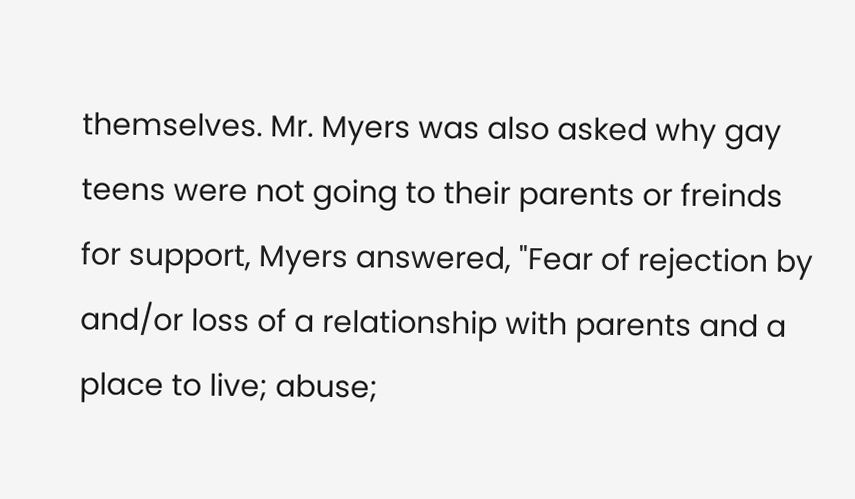themselves. Mr. Myers was also asked why gay teens were not going to their parents or freinds for support, Myers answered, "Fear of rejection by and/or loss of a relationship with parents and a place to live; abuse;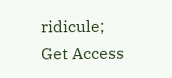ridicule;
Get Access